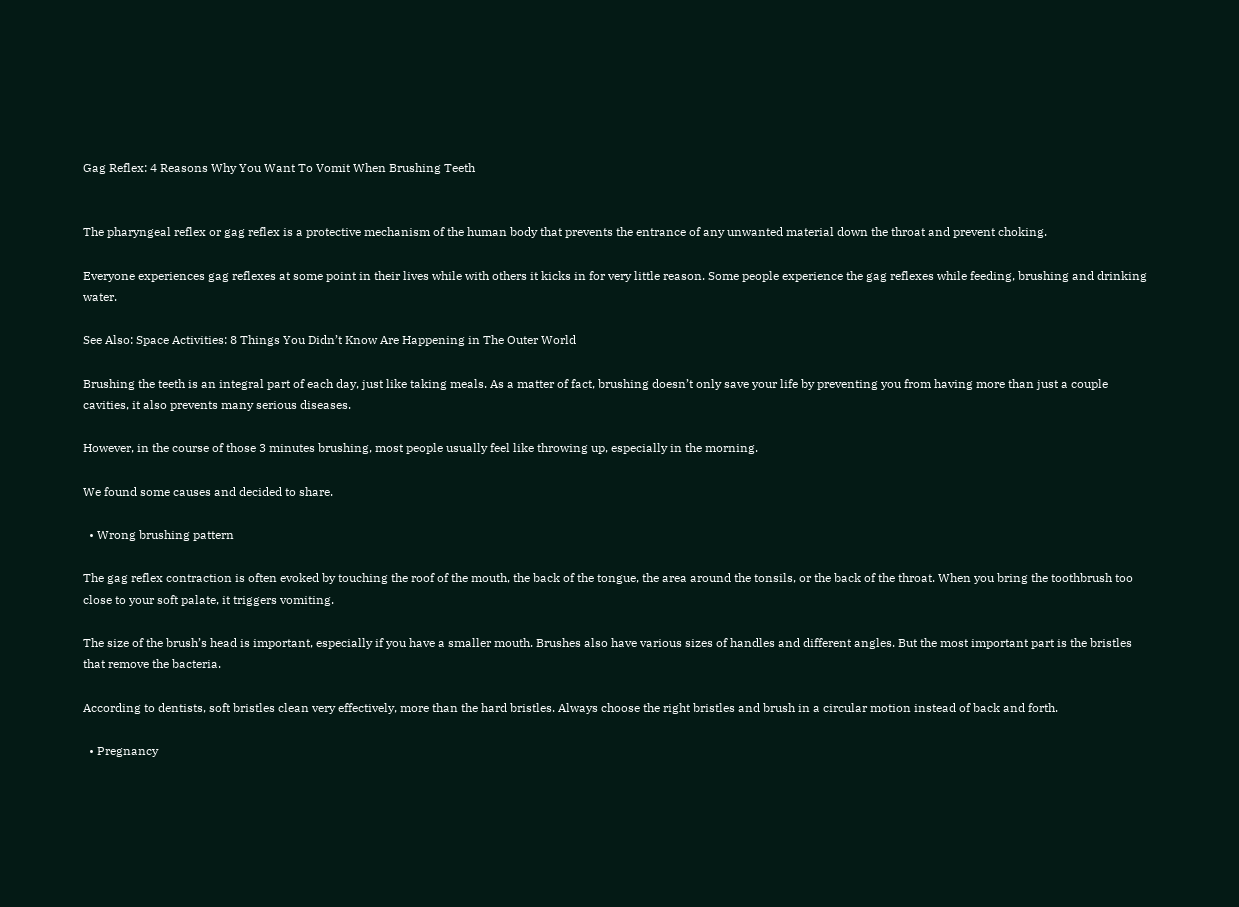Gag Reflex: 4 Reasons Why You Want To Vomit When Brushing Teeth


The pharyngeal reflex or gag reflex is a protective mechanism of the human body that prevents the entrance of any unwanted material down the throat and prevent choking.

Everyone experiences gag reflexes at some point in their lives while with others it kicks in for very little reason. Some people experience the gag reflexes while feeding, brushing and drinking water.

See Also: Space Activities: 8 Things You Didn’t Know Are Happening in The Outer World

Brushing the teeth is an integral part of each day, just like taking meals. As a matter of fact, brushing doesn’t only save your life by preventing you from having more than just a couple cavities, it also prevents many serious diseases.

However, in the course of those 3 minutes brushing, most people usually feel like throwing up, especially in the morning.

We found some causes and decided to share.

  • Wrong brushing pattern

The gag reflex contraction is often evoked by touching the roof of the mouth, the back of the tongue, the area around the tonsils, or the back of the throat. When you bring the toothbrush too close to your soft palate, it triggers vomiting.

The size of the brush’s head is important, especially if you have a smaller mouth. Brushes also have various sizes of handles and different angles. But the most important part is the bristles that remove the bacteria.

According to dentists, soft bristles clean very effectively, more than the hard bristles. Always choose the right bristles and brush in a circular motion instead of back and forth.

  • Pregnancy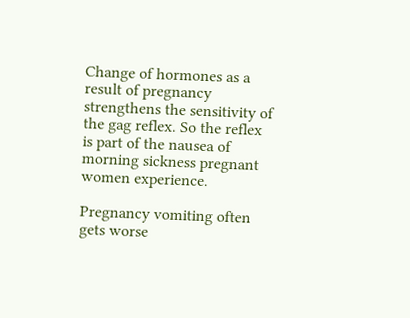Change of hormones as a result of pregnancy strengthens the sensitivity of the gag reflex. So the reflex is part of the nausea of morning sickness pregnant women experience.

Pregnancy vomiting often gets worse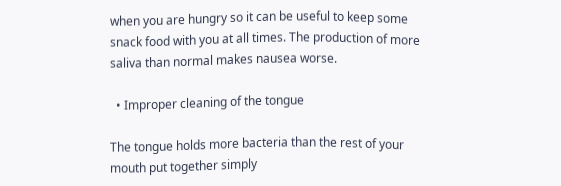when you are hungry so it can be useful to keep some snack food with you at all times. The production of more saliva than normal makes nausea worse.

  • Improper cleaning of the tongue

The tongue holds more bacteria than the rest of your mouth put together simply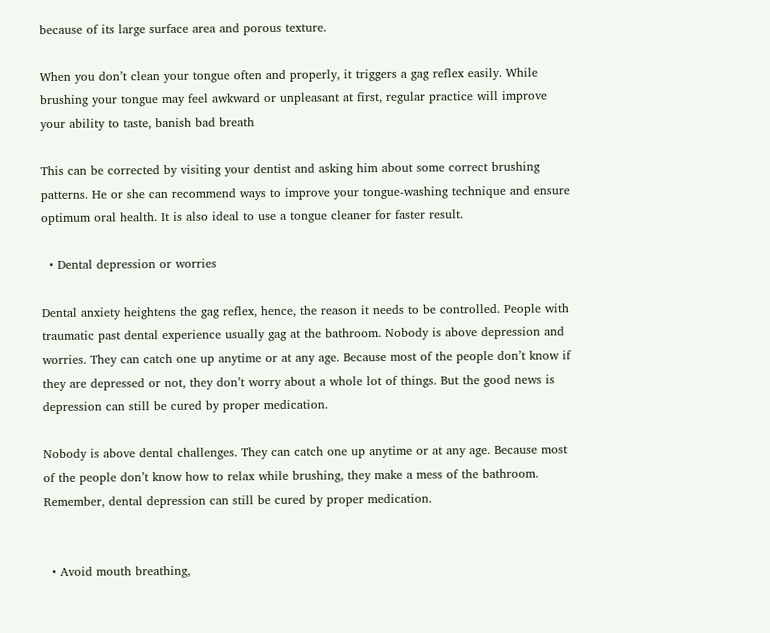because of its large surface area and porous texture.

When you don’t clean your tongue often and properly, it triggers a gag reflex easily. While brushing your tongue may feel awkward or unpleasant at first, regular practice will improve your ability to taste, banish bad breath

This can be corrected by visiting your dentist and asking him about some correct brushing patterns. He or she can recommend ways to improve your tongue-washing technique and ensure optimum oral health. It is also ideal to use a tongue cleaner for faster result.

  • Dental depression or worries

Dental anxiety heightens the gag reflex, hence, the reason it needs to be controlled. People with traumatic past dental experience usually gag at the bathroom. Nobody is above depression and worries. They can catch one up anytime or at any age. Because most of the people don’t know if they are depressed or not, they don’t worry about a whole lot of things. But the good news is depression can still be cured by proper medication.

Nobody is above dental challenges. They can catch one up anytime or at any age. Because most of the people don’t know how to relax while brushing, they make a mess of the bathroom. Remember, dental depression can still be cured by proper medication.


  • Avoid mouth breathing,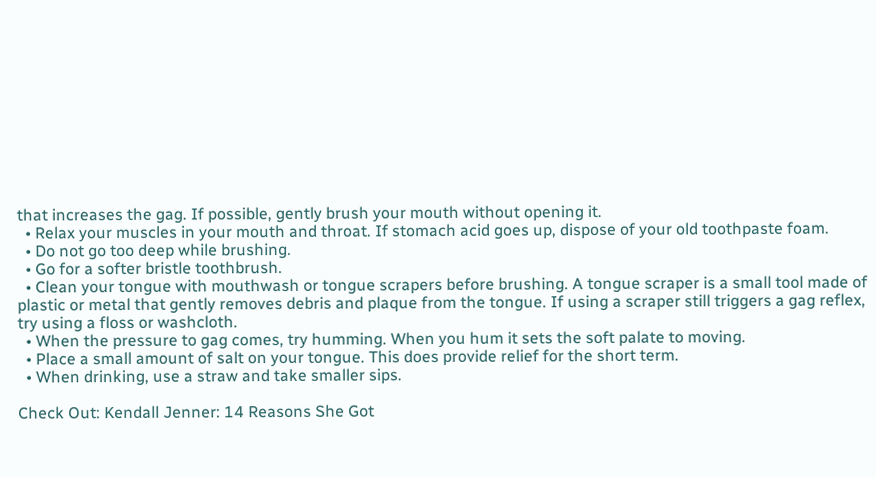that increases the gag. If possible, gently brush your mouth without opening it.
  • Relax your muscles in your mouth and throat. If stomach acid goes up, dispose of your old toothpaste foam.
  • Do not go too deep while brushing.
  • Go for a softer bristle toothbrush.
  • Clean your tongue with mouthwash or tongue scrapers before brushing. A tongue scraper is a small tool made of plastic or metal that gently removes debris and plaque from the tongue. If using a scraper still triggers a gag reflex, try using a floss or washcloth.
  • When the pressure to gag comes, try humming. When you hum it sets the soft palate to moving.
  • Place a small amount of salt on your tongue. This does provide relief for the short term.
  • When drinking, use a straw and take smaller sips.

Check Out: Kendall Jenner: 14 Reasons She Got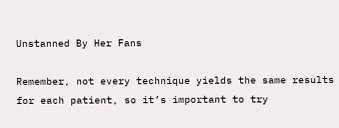Unstanned By Her Fans

Remember, not every technique yields the same results for each patient, so it’s important to try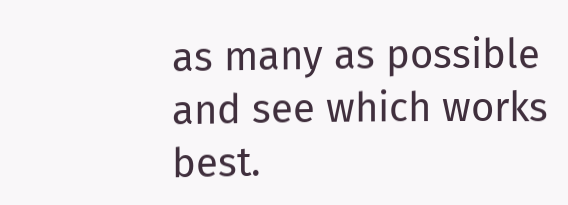as many as possible and see which works best.